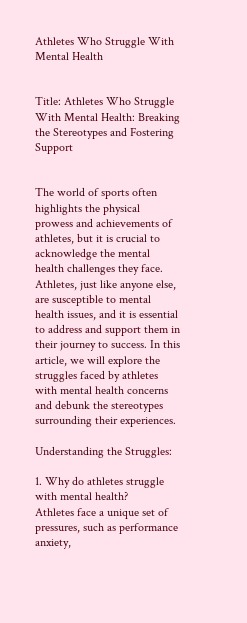Athletes Who Struggle With Mental Health


Title: Athletes Who Struggle With Mental Health: Breaking the Stereotypes and Fostering Support


The world of sports often highlights the physical prowess and achievements of athletes, but it is crucial to acknowledge the mental health challenges they face. Athletes, just like anyone else, are susceptible to mental health issues, and it is essential to address and support them in their journey to success. In this article, we will explore the struggles faced by athletes with mental health concerns and debunk the stereotypes surrounding their experiences.

Understanding the Struggles:

1. Why do athletes struggle with mental health?
Athletes face a unique set of pressures, such as performance anxiety,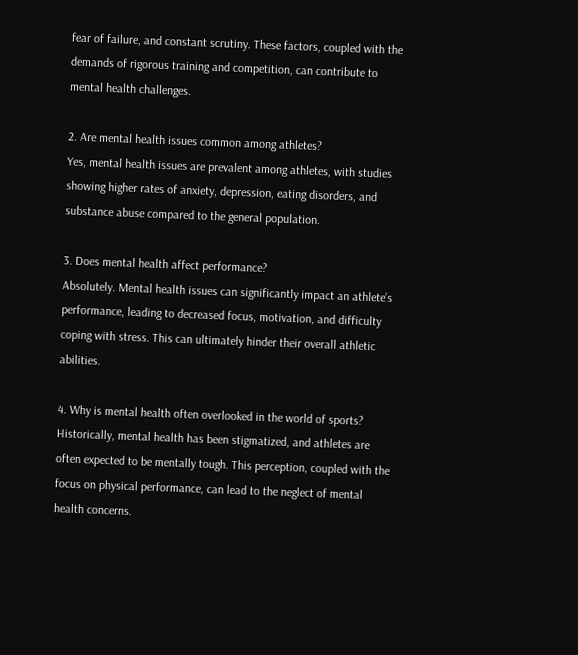fear of failure, and constant scrutiny. These factors, coupled with the demands of rigorous training and competition, can contribute to mental health challenges.

2. Are mental health issues common among athletes?
Yes, mental health issues are prevalent among athletes, with studies showing higher rates of anxiety, depression, eating disorders, and substance abuse compared to the general population.

3. Does mental health affect performance?
Absolutely. Mental health issues can significantly impact an athlete’s performance, leading to decreased focus, motivation, and difficulty coping with stress. This can ultimately hinder their overall athletic abilities.

4. Why is mental health often overlooked in the world of sports?
Historically, mental health has been stigmatized, and athletes are often expected to be mentally tough. This perception, coupled with the focus on physical performance, can lead to the neglect of mental health concerns.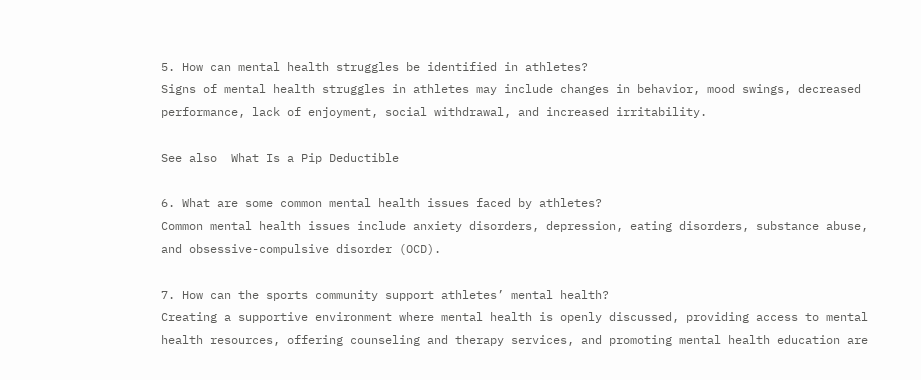5. How can mental health struggles be identified in athletes?
Signs of mental health struggles in athletes may include changes in behavior, mood swings, decreased performance, lack of enjoyment, social withdrawal, and increased irritability.

See also  What Is a Pip Deductible

6. What are some common mental health issues faced by athletes?
Common mental health issues include anxiety disorders, depression, eating disorders, substance abuse, and obsessive-compulsive disorder (OCD).

7. How can the sports community support athletes’ mental health?
Creating a supportive environment where mental health is openly discussed, providing access to mental health resources, offering counseling and therapy services, and promoting mental health education are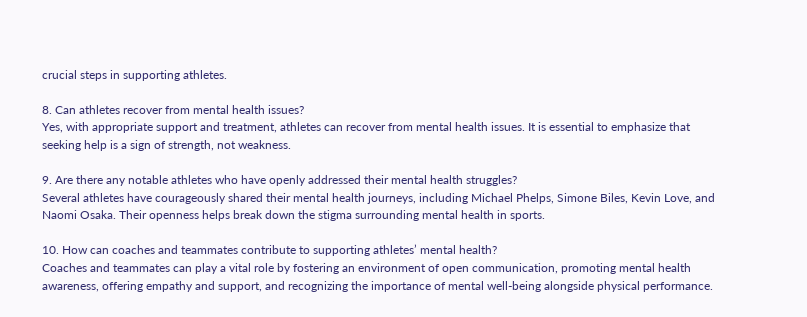crucial steps in supporting athletes.

8. Can athletes recover from mental health issues?
Yes, with appropriate support and treatment, athletes can recover from mental health issues. It is essential to emphasize that seeking help is a sign of strength, not weakness.

9. Are there any notable athletes who have openly addressed their mental health struggles?
Several athletes have courageously shared their mental health journeys, including Michael Phelps, Simone Biles, Kevin Love, and Naomi Osaka. Their openness helps break down the stigma surrounding mental health in sports.

10. How can coaches and teammates contribute to supporting athletes’ mental health?
Coaches and teammates can play a vital role by fostering an environment of open communication, promoting mental health awareness, offering empathy and support, and recognizing the importance of mental well-being alongside physical performance.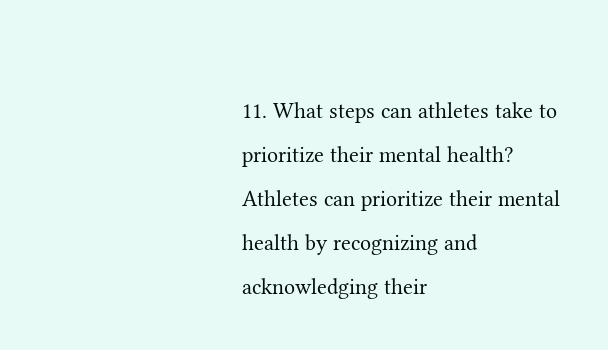11. What steps can athletes take to prioritize their mental health?
Athletes can prioritize their mental health by recognizing and acknowledging their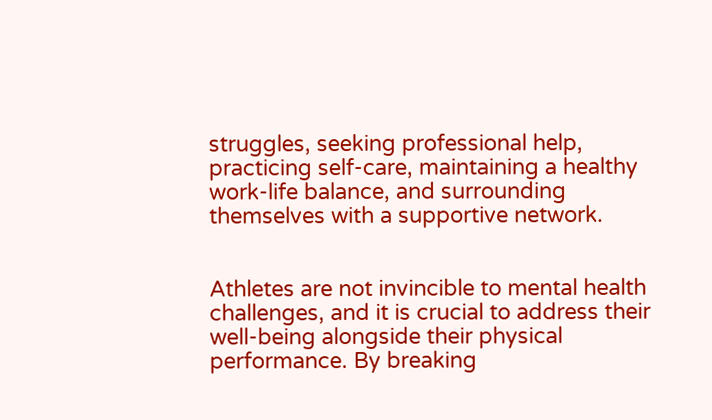struggles, seeking professional help, practicing self-care, maintaining a healthy work-life balance, and surrounding themselves with a supportive network.


Athletes are not invincible to mental health challenges, and it is crucial to address their well-being alongside their physical performance. By breaking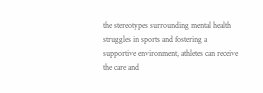the stereotypes surrounding mental health struggles in sports and fostering a supportive environment, athletes can receive the care and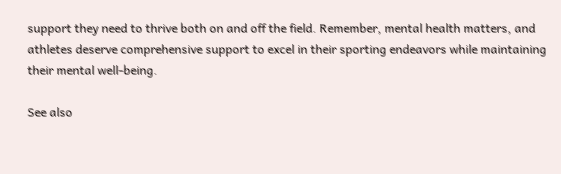support they need to thrive both on and off the field. Remember, mental health matters, and athletes deserve comprehensive support to excel in their sporting endeavors while maintaining their mental well-being.

See also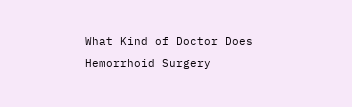What Kind of Doctor Does Hemorrhoid Surgery